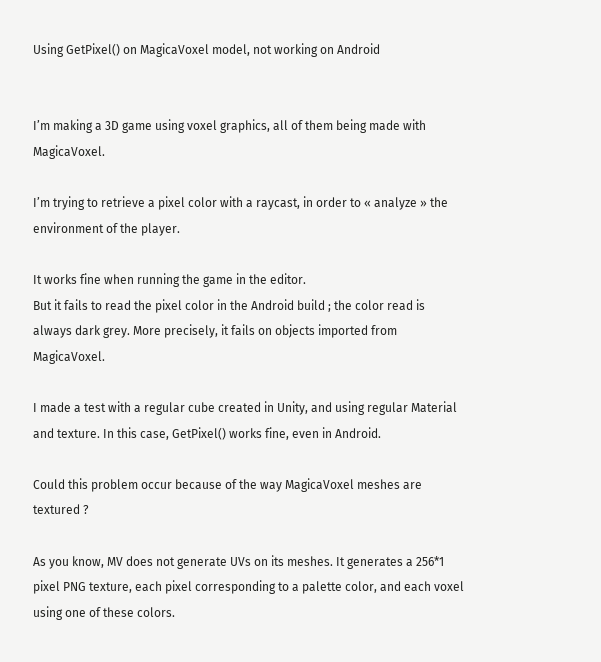Using GetPixel() on MagicaVoxel model, not working on Android


I’m making a 3D game using voxel graphics, all of them being made with MagicaVoxel.

I’m trying to retrieve a pixel color with a raycast, in order to « analyze » the environment of the player.

It works fine when running the game in the editor.
But it fails to read the pixel color in the Android build ; the color read is always dark grey. More precisely, it fails on objects imported from MagicaVoxel.

I made a test with a regular cube created in Unity, and using regular Material and texture. In this case, GetPixel() works fine, even in Android.

Could this problem occur because of the way MagicaVoxel meshes are textured ?

As you know, MV does not generate UVs on its meshes. It generates a 256*1 pixel PNG texture, each pixel corresponding to a palette color, and each voxel using one of these colors.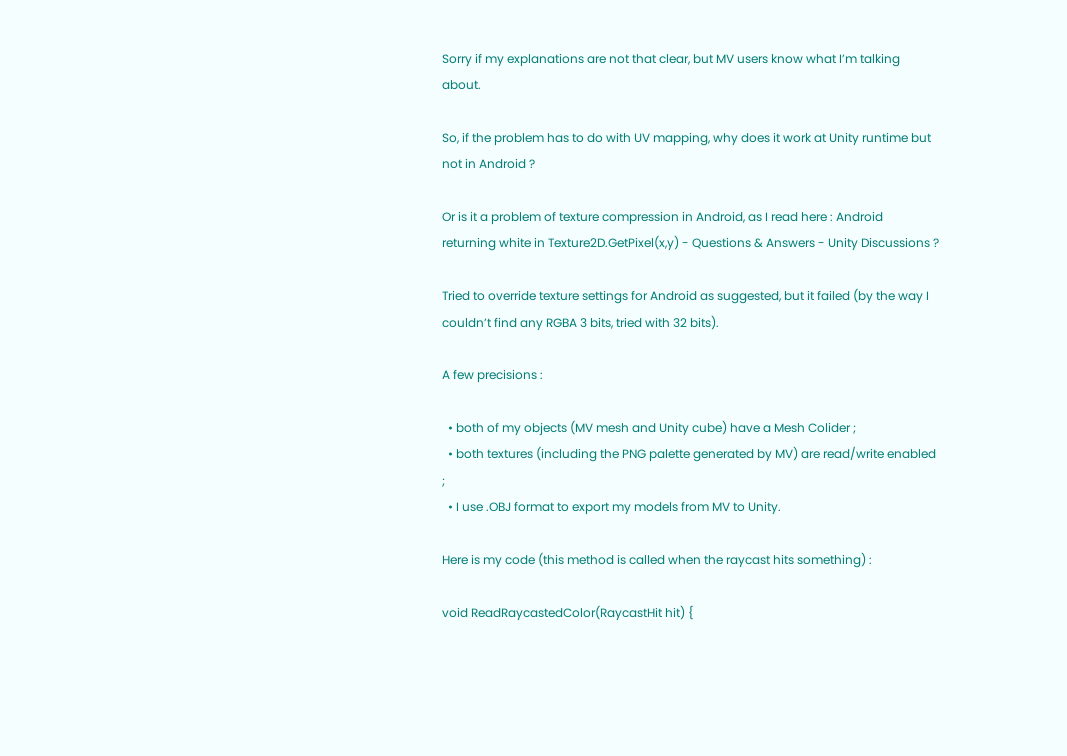Sorry if my explanations are not that clear, but MV users know what I’m talking about.

So, if the problem has to do with UV mapping, why does it work at Unity runtime but not in Android ?

Or is it a problem of texture compression in Android, as I read here : Android returning white in Texture2D.GetPixel(x,y) - Questions & Answers - Unity Discussions ?

Tried to override texture settings for Android as suggested, but it failed (by the way I couldn’t find any RGBA 3 bits, tried with 32 bits).

A few precisions :

  • both of my objects (MV mesh and Unity cube) have a Mesh Colider ;
  • both textures (including the PNG palette generated by MV) are read/write enabled ;
  • I use .OBJ format to export my models from MV to Unity.

Here is my code (this method is called when the raycast hits something) :

void ReadRaycastedColor(RaycastHit hit) {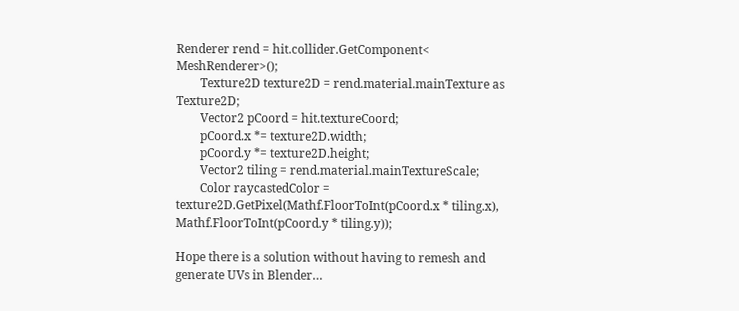Renderer rend = hit.collider.GetComponent< MeshRenderer>();
        Texture2D texture2D = rend.material.mainTexture as Texture2D;
        Vector2 pCoord = hit.textureCoord;
        pCoord.x *= texture2D.width;
        pCoord.y *= texture2D.height;
        Vector2 tiling = rend.material.mainTextureScale;
        Color raycastedColor = texture2D.GetPixel(Mathf.FloorToInt(pCoord.x * tiling.x), Mathf.FloorToInt(pCoord.y * tiling.y));

Hope there is a solution without having to remesh and generate UVs in Blender…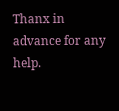Thanx in advance for any help.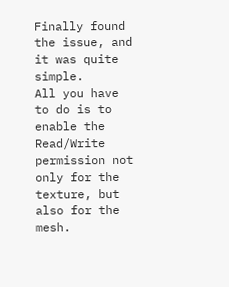Finally found the issue, and it was quite simple.
All you have to do is to enable the Read/Write permission not only for the texture, but also for the mesh.